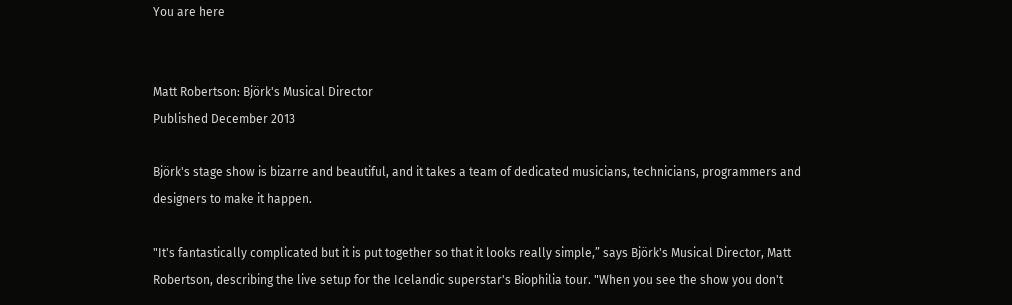You are here


Matt Robertson: Björk's Musical Director
Published December 2013

Björk's stage show is bizarre and beautiful, and it takes a team of dedicated musicians, technicians, programmers and designers to make it happen.

"It's fantastically complicated but it is put together so that it looks really simple,” says Björk's Musical Director, Matt Robertson, describing the live setup for the Icelandic superstar's Biophilia tour. "When you see the show you don't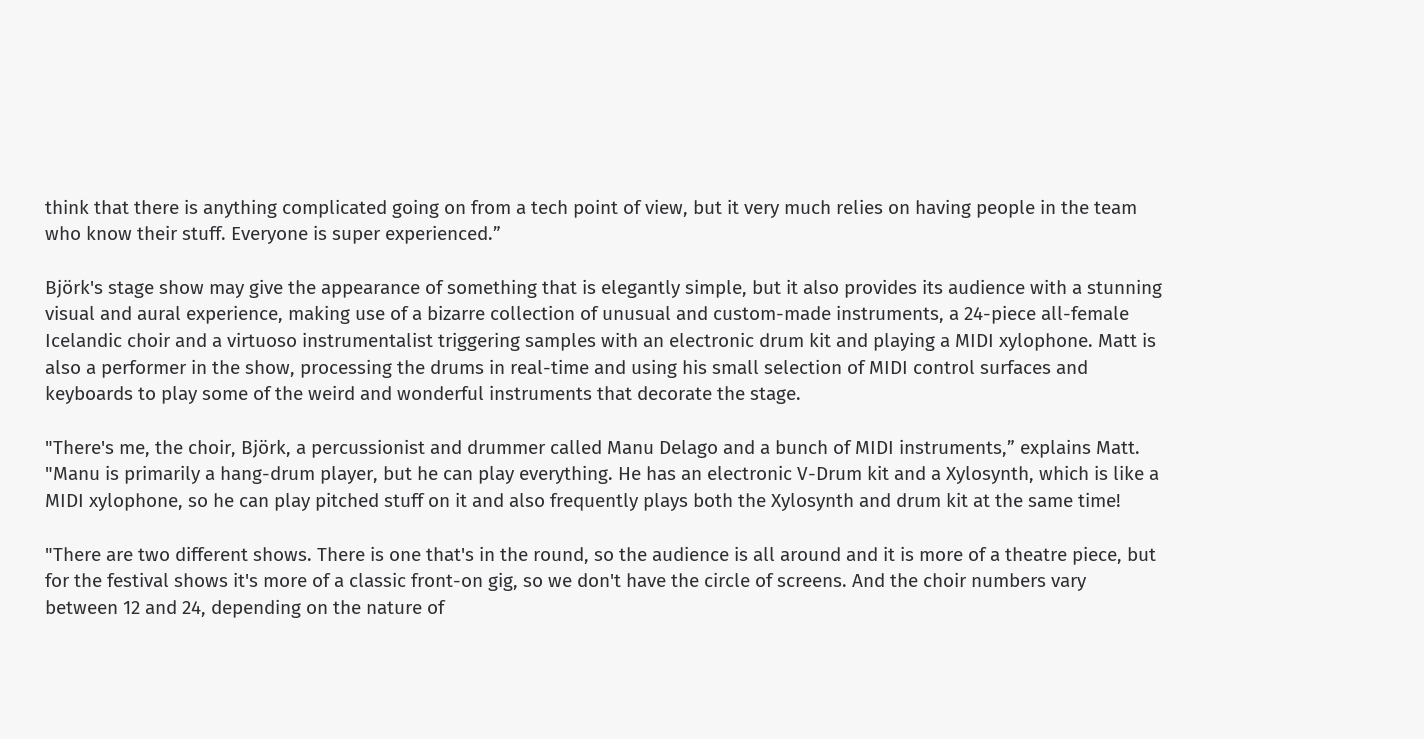think that there is anything complicated going on from a tech point of view, but it very much relies on having people in the team who know their stuff. Everyone is super experienced.”

Björk's stage show may give the appearance of something that is elegantly simple, but it also provides its audience with a stunning visual and aural experience, making use of a bizarre collection of unusual and custom-made instruments, a 24-piece all-female Icelandic choir and a virtuoso instrumentalist triggering samples with an electronic drum kit and playing a MIDI xylophone. Matt is also a performer in the show, processing the drums in real-time and using his small selection of MIDI control surfaces and keyboards to play some of the weird and wonderful instruments that decorate the stage.

"There's me, the choir, Björk, a percussionist and drummer called Manu Delago and a bunch of MIDI instruments,” explains Matt. "Manu is primarily a hang-drum player, but he can play everything. He has an electronic V-Drum kit and a Xylosynth, which is like a MIDI xylophone, so he can play pitched stuff on it and also frequently plays both the Xylosynth and drum kit at the same time!

"There are two different shows. There is one that's in the round, so the audience is all around and it is more of a theatre piece, but for the festival shows it's more of a classic front-on gig, so we don't have the circle of screens. And the choir numbers vary between 12 and 24, depending on the nature of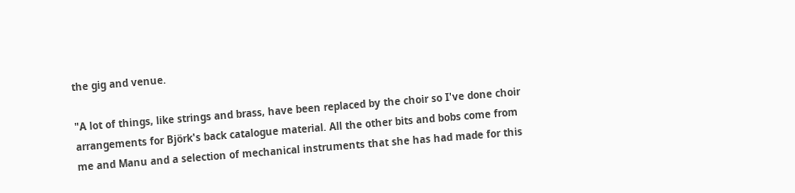the gig and venue.

"A lot of things, like strings and brass, have been replaced by the choir so I've done choir arrangements for Björk's back catalogue material. All the other bits and bobs come from me and Manu and a selection of mechanical instruments that she has had made for this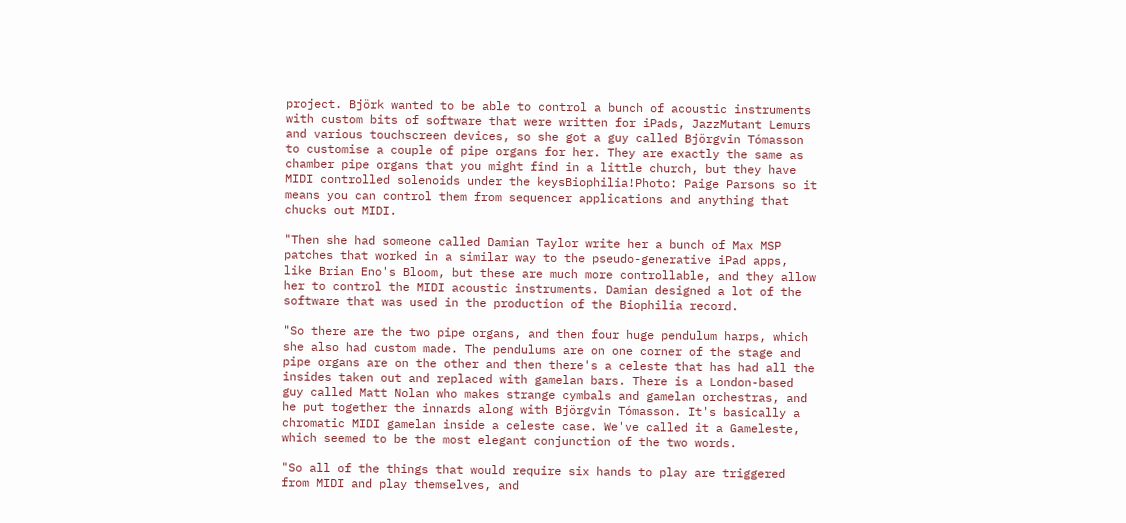project. Björk wanted to be able to control a bunch of acoustic instruments with custom bits of software that were written for iPads, JazzMutant Lemurs and various touchscreen devices, so she got a guy called Björgvin Tómasson to customise a couple of pipe organs for her. They are exactly the same as chamber pipe organs that you might find in a little church, but they have MIDI controlled solenoids under the keysBiophilia!Photo: Paige Parsons so it means you can control them from sequencer applications and anything that chucks out MIDI.

"Then she had someone called Damian Taylor write her a bunch of Max MSP patches that worked in a similar way to the pseudo-generative iPad apps, like Brian Eno's Bloom, but these are much more controllable, and they allow her to control the MIDI acoustic instruments. Damian designed a lot of the software that was used in the production of the Biophilia record.

"So there are the two pipe organs, and then four huge pendulum harps, which she also had custom made. The pendulums are on one corner of the stage and pipe organs are on the other and then there's a celeste that has had all the insides taken out and replaced with gamelan bars. There is a London-based guy called Matt Nolan who makes strange cymbals and gamelan orchestras, and he put together the innards along with Björgvin Tómasson. It's basically a chromatic MIDI gamelan inside a celeste case. We've called it a Gameleste, which seemed to be the most elegant conjunction of the two words.

"So all of the things that would require six hands to play are triggered from MIDI and play themselves, and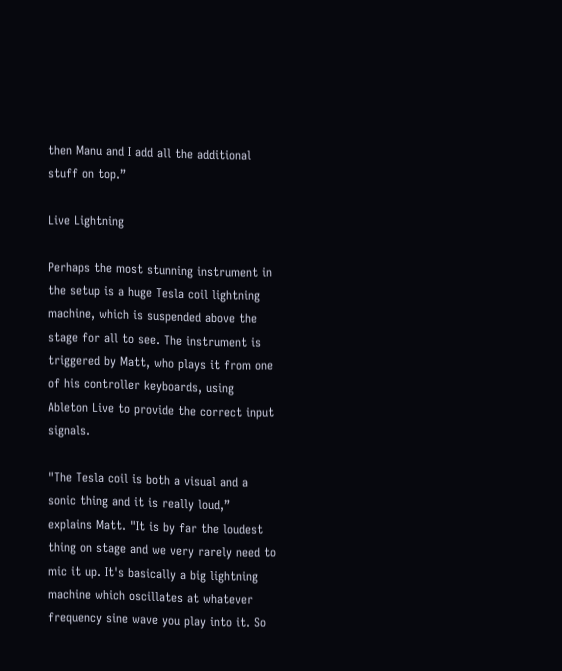then Manu and I add all the additional stuff on top.”

Live Lightning

Perhaps the most stunning instrument in the setup is a huge Tesla coil lightning machine, which is suspended above the stage for all to see. The instrument is triggered by Matt, who plays it from one of his controller keyboards, using Ableton Live to provide the correct input signals.

"The Tesla coil is both a visual and a sonic thing and it is really loud,” explains Matt. "It is by far the loudest thing on stage and we very rarely need to mic it up. It's basically a big lightning machine which oscillates at whatever frequency sine wave you play into it. So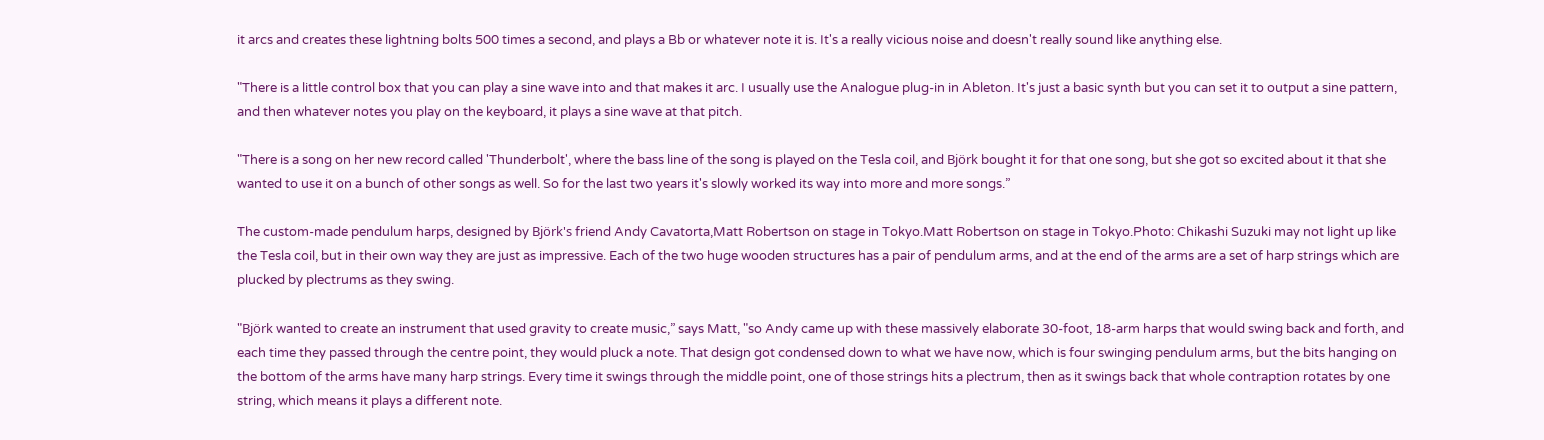it arcs and creates these lightning bolts 500 times a second, and plays a Bb or whatever note it is. It's a really vicious noise and doesn't really sound like anything else.

"There is a little control box that you can play a sine wave into and that makes it arc. I usually use the Analogue plug-in in Ableton. It's just a basic synth but you can set it to output a sine pattern, and then whatever notes you play on the keyboard, it plays a sine wave at that pitch.

"There is a song on her new record called 'Thunderbolt', where the bass line of the song is played on the Tesla coil, and Björk bought it for that one song, but she got so excited about it that she wanted to use it on a bunch of other songs as well. So for the last two years it's slowly worked its way into more and more songs.”

The custom-made pendulum harps, designed by Björk's friend Andy Cavatorta,Matt Robertson on stage in Tokyo.Matt Robertson on stage in Tokyo.Photo: Chikashi Suzuki may not light up like the Tesla coil, but in their own way they are just as impressive. Each of the two huge wooden structures has a pair of pendulum arms, and at the end of the arms are a set of harp strings which are plucked by plectrums as they swing.

"Björk wanted to create an instrument that used gravity to create music,” says Matt, "so Andy came up with these massively elaborate 30-foot, 18-arm harps that would swing back and forth, and each time they passed through the centre point, they would pluck a note. That design got condensed down to what we have now, which is four swinging pendulum arms, but the bits hanging on the bottom of the arms have many harp strings. Every time it swings through the middle point, one of those strings hits a plectrum, then as it swings back that whole contraption rotates by one string, which means it plays a different note.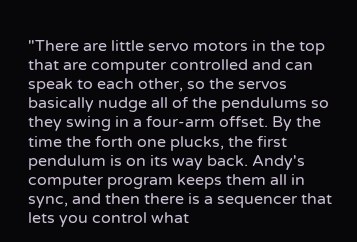"There are little servo motors in the top that are computer controlled and can speak to each other, so the servos basically nudge all of the pendulums so they swing in a four-arm offset. By the time the forth one plucks, the first pendulum is on its way back. Andy's computer program keeps them all in sync, and then there is a sequencer that lets you control what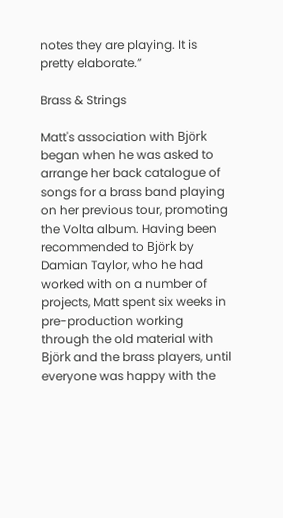notes they are playing. It is pretty elaborate.”

Brass & Strings

Matt's association with Björk began when he was asked to arrange her back catalogue of songs for a brass band playing on her previous tour, promoting the Volta album. Having been recommended to Björk by Damian Taylor, who he had worked with on a number of projects, Matt spent six weeks in pre-production working through the old material with Björk and the brass players, until everyone was happy with the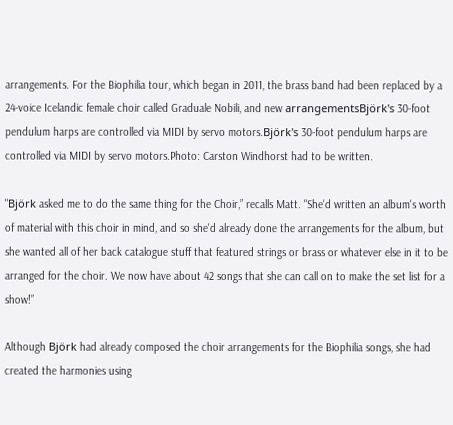arrangements. For the Biophilia tour, which began in 2011, the brass band had been replaced by a 24-voice Icelandic female choir called Graduale Nobili, and new arrangementsBjörk's 30-foot pendulum harps are controlled via MIDI by servo motors.Björk's 30-foot pendulum harps are controlled via MIDI by servo motors.Photo: Carston Windhorst had to be written.

"Björk asked me to do the same thing for the Choir,” recalls Matt. "She'd written an album's worth of material with this choir in mind, and so she'd already done the arrangements for the album, but she wanted all of her back catalogue stuff that featured strings or brass or whatever else in it to be arranged for the choir. We now have about 42 songs that she can call on to make the set list for a show!”

Although Björk had already composed the choir arrangements for the Biophilia songs, she had created the harmonies using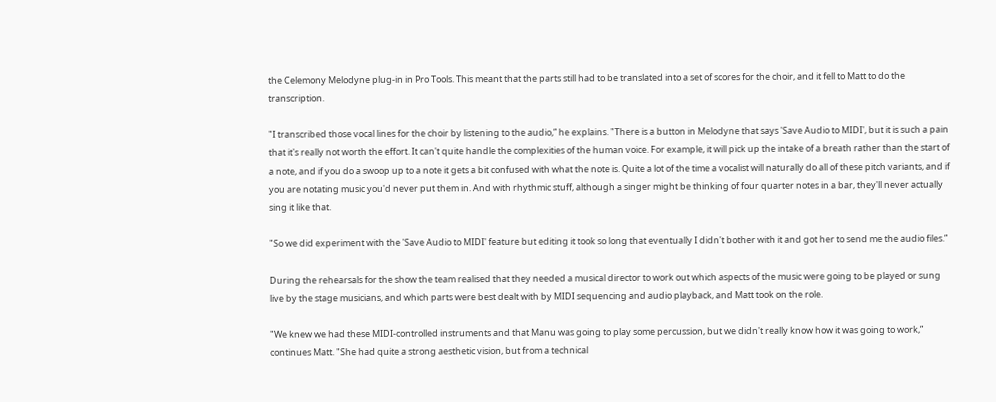the Celemony Melodyne plug-in in Pro Tools. This meant that the parts still had to be translated into a set of scores for the choir, and it fell to Matt to do the transcription.

"I transcribed those vocal lines for the choir by listening to the audio,” he explains. "There is a button in Melodyne that says 'Save Audio to MIDI', but it is such a pain that it's really not worth the effort. It can't quite handle the complexities of the human voice. For example, it will pick up the intake of a breath rather than the start of a note, and if you do a swoop up to a note it gets a bit confused with what the note is. Quite a lot of the time a vocalist will naturally do all of these pitch variants, and if you are notating music you'd never put them in. And with rhythmic stuff, although a singer might be thinking of four quarter notes in a bar, they'll never actually sing it like that.

"So we did experiment with the 'Save Audio to MIDI' feature but editing it took so long that eventually I didn't bother with it and got her to send me the audio files.”

During the rehearsals for the show the team realised that they needed a musical director to work out which aspects of the music were going to be played or sung live by the stage musicians, and which parts were best dealt with by MIDI sequencing and audio playback, and Matt took on the role.

"We knew we had these MIDI-controlled instruments and that Manu was going to play some percussion, but we didn't really know how it was going to work,” continues Matt. "She had quite a strong aesthetic vision, but from a technical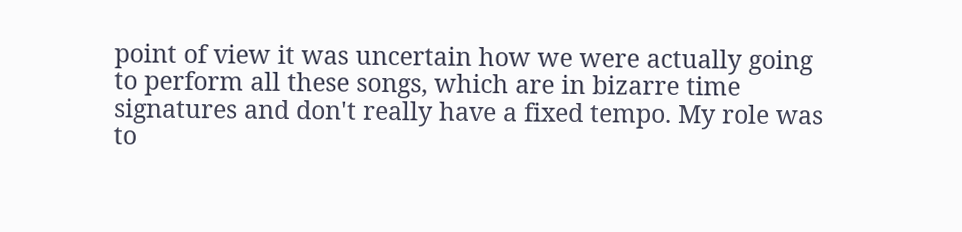point of view it was uncertain how we were actually going to perform all these songs, which are in bizarre time signatures and don't really have a fixed tempo. My role was to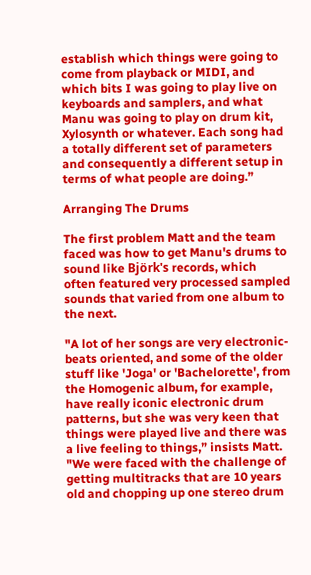establish which things were going to come from playback or MIDI, and which bits I was going to play live on keyboards and samplers, and what Manu was going to play on drum kit, Xylosynth or whatever. Each song had a totally different set of parameters and consequently a different setup in terms of what people are doing.”

Arranging The Drums

The first problem Matt and the team faced was how to get Manu's drums to sound like Björk's records, which often featured very processed sampled sounds that varied from one album to the next.

"A lot of her songs are very electronic-beats oriented, and some of the older stuff like 'Joga' or 'Bachelorette', from the Homogenic album, for example, have really iconic electronic drum patterns, but she was very keen that things were played live and there was a live feeling to things,” insists Matt. "We were faced with the challenge of getting multitracks that are 10 years old and chopping up one stereo drum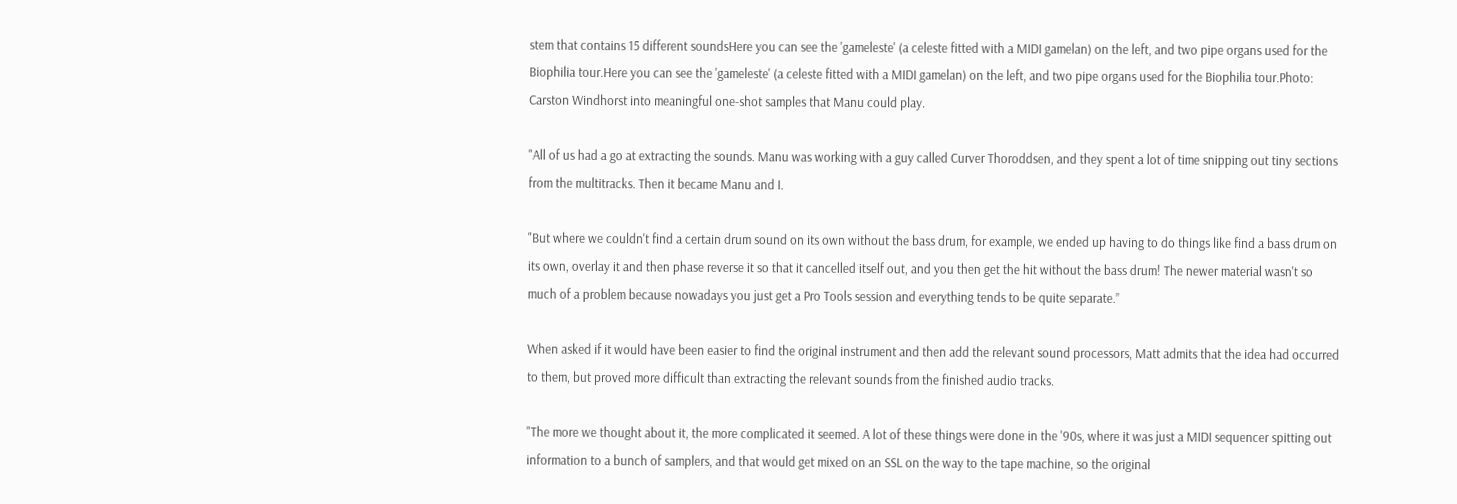stem that contains 15 different soundsHere you can see the 'gameleste' (a celeste fitted with a MIDI gamelan) on the left, and two pipe organs used for the Biophilia tour.Here you can see the 'gameleste' (a celeste fitted with a MIDI gamelan) on the left, and two pipe organs used for the Biophilia tour.Photo: Carston Windhorst into meaningful one-shot samples that Manu could play.

"All of us had a go at extracting the sounds. Manu was working with a guy called Curver Thoroddsen, and they spent a lot of time snipping out tiny sections from the multitracks. Then it became Manu and I.

"But where we couldn't find a certain drum sound on its own without the bass drum, for example, we ended up having to do things like find a bass drum on its own, overlay it and then phase reverse it so that it cancelled itself out, and you then get the hit without the bass drum! The newer material wasn't so much of a problem because nowadays you just get a Pro Tools session and everything tends to be quite separate.”

When asked if it would have been easier to find the original instrument and then add the relevant sound processors, Matt admits that the idea had occurred to them, but proved more difficult than extracting the relevant sounds from the finished audio tracks.

"The more we thought about it, the more complicated it seemed. A lot of these things were done in the '90s, where it was just a MIDI sequencer spitting out information to a bunch of samplers, and that would get mixed on an SSL on the way to the tape machine, so the original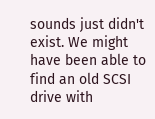sounds just didn't exist. We might have been able to find an old SCSI drive with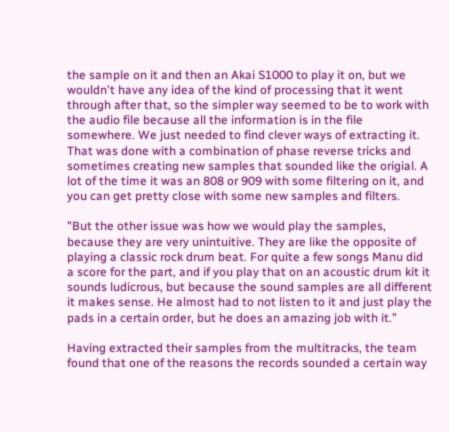the sample on it and then an Akai S1000 to play it on, but we wouldn't have any idea of the kind of processing that it went through after that, so the simpler way seemed to be to work with the audio file because all the information is in the file somewhere. We just needed to find clever ways of extracting it. That was done with a combination of phase reverse tricks and sometimes creating new samples that sounded like the origial. A lot of the time it was an 808 or 909 with some filtering on it, and you can get pretty close with some new samples and filters.

"But the other issue was how we would play the samples, because they are very unintuitive. They are like the opposite of playing a classic rock drum beat. For quite a few songs Manu did a score for the part, and if you play that on an acoustic drum kit it sounds ludicrous, but because the sound samples are all different it makes sense. He almost had to not listen to it and just play the pads in a certain order, but he does an amazing job with it.”

Having extracted their samples from the multitracks, the team found that one of the reasons the records sounded a certain way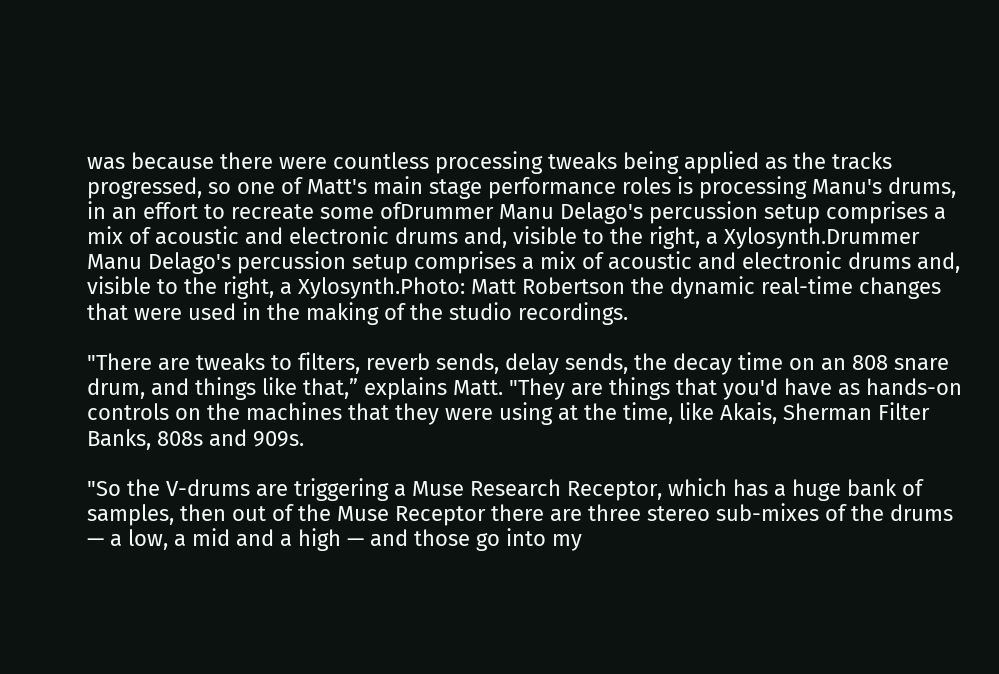was because there were countless processing tweaks being applied as the tracks progressed, so one of Matt's main stage performance roles is processing Manu's drums, in an effort to recreate some ofDrummer Manu Delago's percussion setup comprises a mix of acoustic and electronic drums and, visible to the right, a Xylosynth.Drummer Manu Delago's percussion setup comprises a mix of acoustic and electronic drums and, visible to the right, a Xylosynth.Photo: Matt Robertson the dynamic real-time changes that were used in the making of the studio recordings.

"There are tweaks to filters, reverb sends, delay sends, the decay time on an 808 snare drum, and things like that,” explains Matt. "They are things that you'd have as hands-on controls on the machines that they were using at the time, like Akais, Sherman Filter Banks, 808s and 909s.

"So the V-drums are triggering a Muse Research Receptor, which has a huge bank of samples, then out of the Muse Receptor there are three stereo sub-mixes of the drums — a low, a mid and a high — and those go into my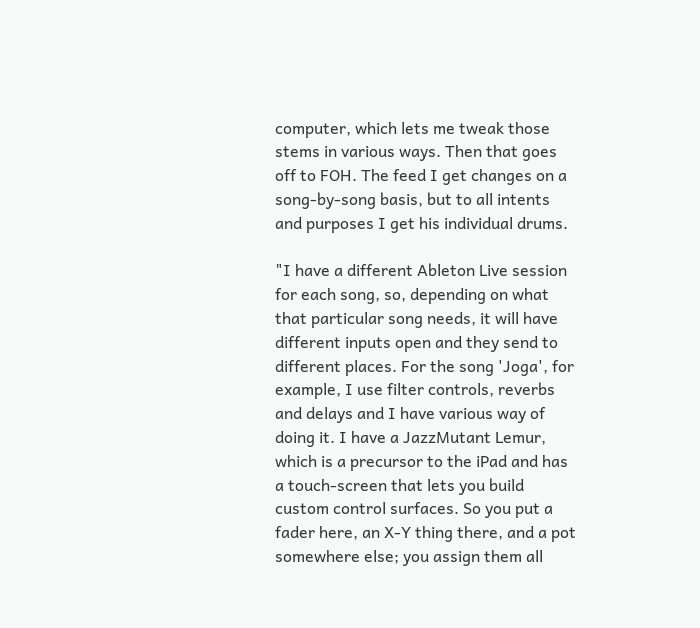computer, which lets me tweak those stems in various ways. Then that goes off to FOH. The feed I get changes on a song-by-song basis, but to all intents and purposes I get his individual drums.

"I have a different Ableton Live session for each song, so, depending on what that particular song needs, it will have different inputs open and they send to different places. For the song 'Joga', for example, I use filter controls, reverbs and delays and I have various way of doing it. I have a JazzMutant Lemur, which is a precursor to the iPad and has a touch-screen that lets you build custom control surfaces. So you put a fader here, an X-Y thing there, and a pot somewhere else; you assign them all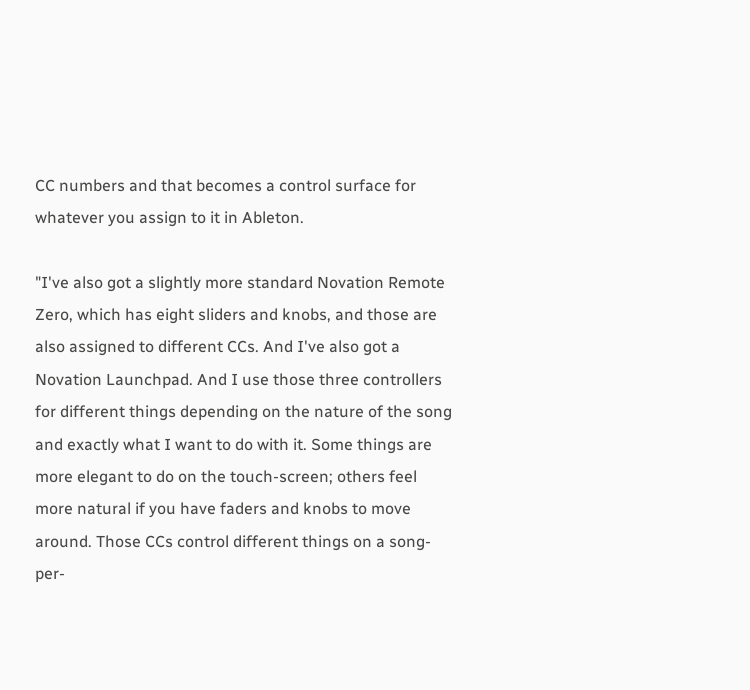CC numbers and that becomes a control surface for whatever you assign to it in Ableton.

"I've also got a slightly more standard Novation Remote Zero, which has eight sliders and knobs, and those are also assigned to different CCs. And I've also got a Novation Launchpad. And I use those three controllers for different things depending on the nature of the song and exactly what I want to do with it. Some things are more elegant to do on the touch-screen; others feel more natural if you have faders and knobs to move around. Those CCs control different things on a song-per-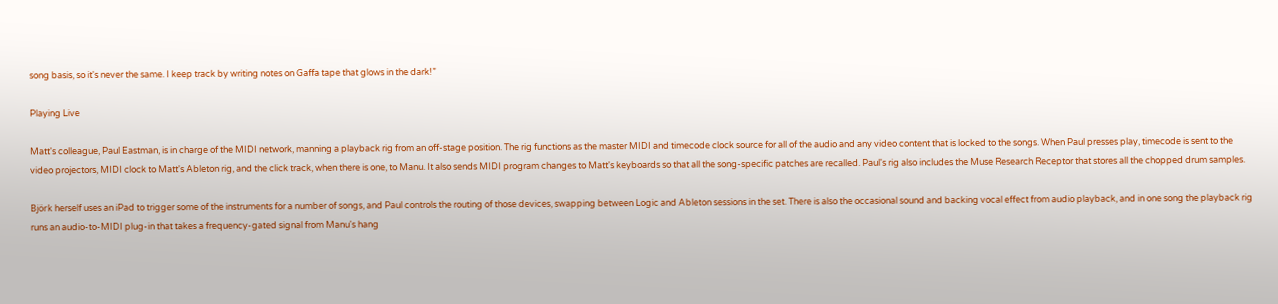song basis, so it's never the same. I keep track by writing notes on Gaffa tape that glows in the dark!”

Playing Live

Matt's colleague, Paul Eastman, is in charge of the MIDI network, manning a playback rig from an off-stage position. The rig functions as the master MIDI and timecode clock source for all of the audio and any video content that is locked to the songs. When Paul presses play, timecode is sent to the video projectors, MIDI clock to Matt's Ableton rig, and the click track, when there is one, to Manu. It also sends MIDI program changes to Matt's keyboards so that all the song-specific patches are recalled. Paul's rig also includes the Muse Research Receptor that stores all the chopped drum samples.

Björk herself uses an iPad to trigger some of the instruments for a number of songs, and Paul controls the routing of those devices, swapping between Logic and Ableton sessions in the set. There is also the occasional sound and backing vocal effect from audio playback, and in one song the playback rig runs an audio-to-MIDI plug-in that takes a frequency-gated signal from Manu's hang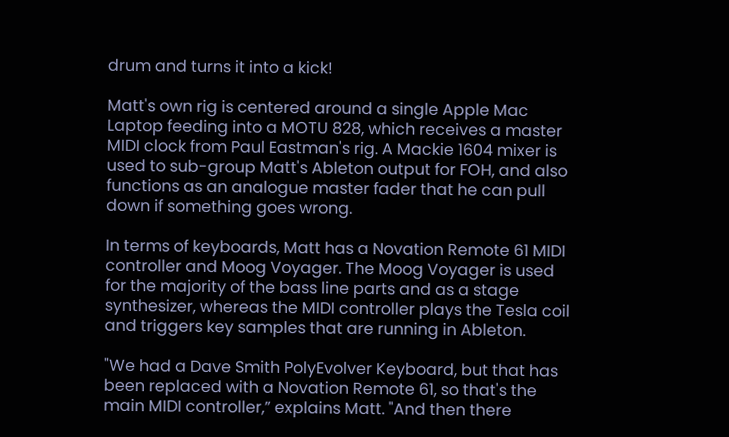drum and turns it into a kick!

Matt's own rig is centered around a single Apple Mac Laptop feeding into a MOTU 828, which receives a master MIDI clock from Paul Eastman's rig. A Mackie 1604 mixer is used to sub-group Matt's Ableton output for FOH, and also functions as an analogue master fader that he can pull down if something goes wrong.

In terms of keyboards, Matt has a Novation Remote 61 MIDI controller and Moog Voyager. The Moog Voyager is used for the majority of the bass line parts and as a stage synthesizer, whereas the MIDI controller plays the Tesla coil and triggers key samples that are running in Ableton.

"We had a Dave Smith PolyEvolver Keyboard, but that has been replaced with a Novation Remote 61, so that's the main MIDI controller,” explains Matt. "And then there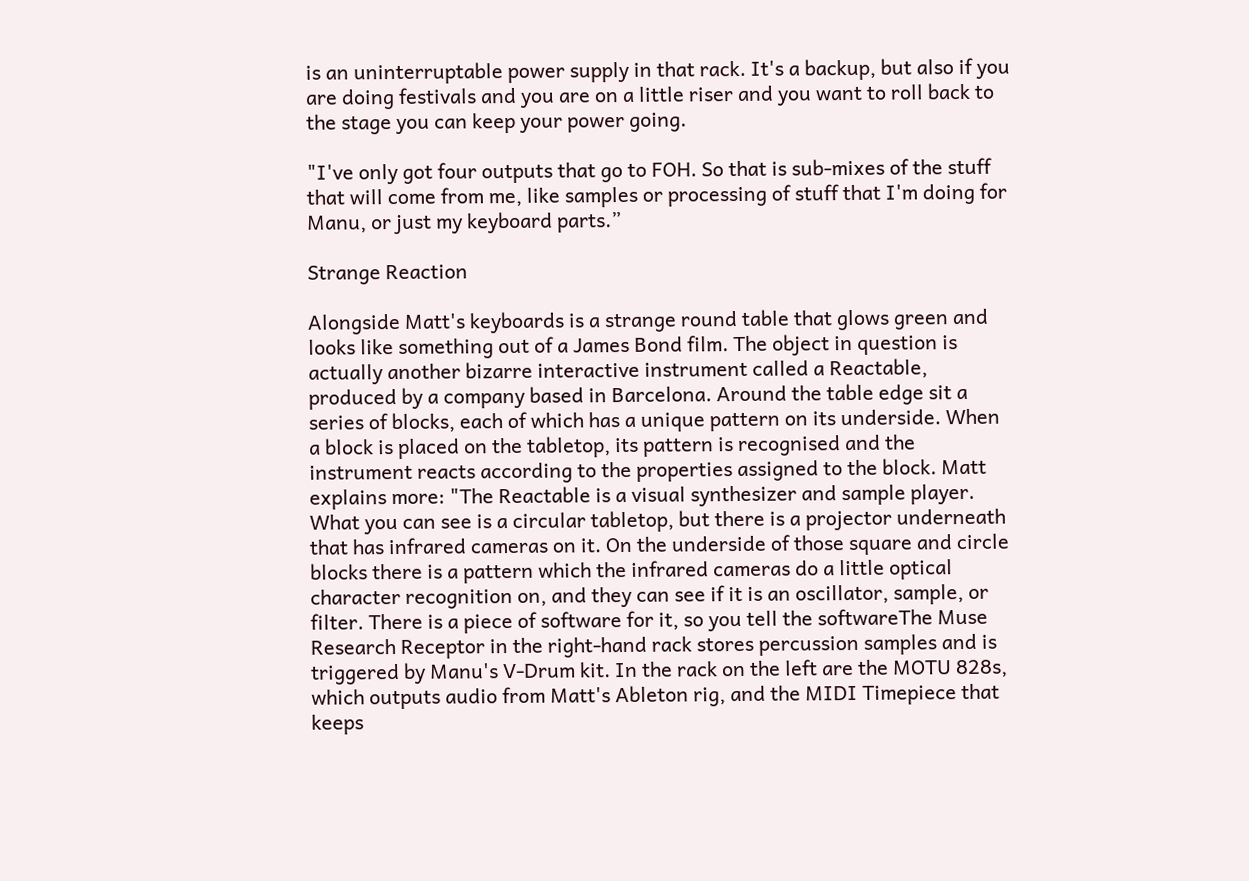is an uninterruptable power supply in that rack. It's a backup, but also if you are doing festivals and you are on a little riser and you want to roll back to the stage you can keep your power going.

"I've only got four outputs that go to FOH. So that is sub-mixes of the stuff that will come from me, like samples or processing of stuff that I'm doing for Manu, or just my keyboard parts.”

Strange Reaction

Alongside Matt's keyboards is a strange round table that glows green and looks like something out of a James Bond film. The object in question is actually another bizarre interactive instrument called a Reactable, produced by a company based in Barcelona. Around the table edge sit a series of blocks, each of which has a unique pattern on its underside. When a block is placed on the tabletop, its pattern is recognised and the instrument reacts according to the properties assigned to the block. Matt explains more: "The Reactable is a visual synthesizer and sample player. What you can see is a circular tabletop, but there is a projector underneath that has infrared cameras on it. On the underside of those square and circle blocks there is a pattern which the infrared cameras do a little optical character recognition on, and they can see if it is an oscillator, sample, or filter. There is a piece of software for it, so you tell the softwareThe Muse Research Receptor in the right-hand rack stores percussion samples and is triggered by Manu's V-Drum kit. In the rack on the left are the MOTU 828s, which outputs audio from Matt's Ableton rig, and the MIDI Timepiece that keeps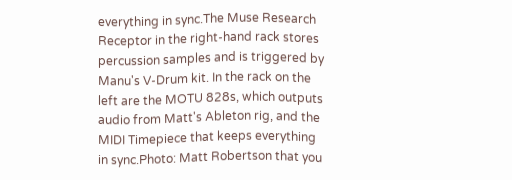everything in sync.The Muse Research Receptor in the right-hand rack stores percussion samples and is triggered by Manu's V-Drum kit. In the rack on the left are the MOTU 828s, which outputs audio from Matt's Ableton rig, and the MIDI Timepiece that keeps everything in sync.Photo: Matt Robertson that you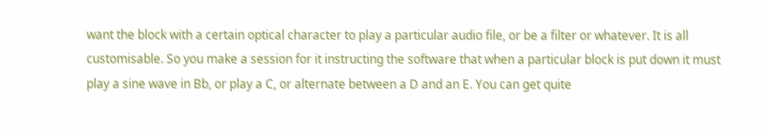want the block with a certain optical character to play a particular audio file, or be a filter or whatever. It is all customisable. So you make a session for it instructing the software that when a particular block is put down it must play a sine wave in Bb, or play a C, or alternate between a D and an E. You can get quite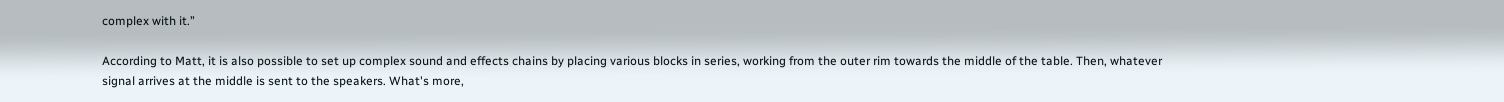complex with it.”

According to Matt, it is also possible to set up complex sound and effects chains by placing various blocks in series, working from the outer rim towards the middle of the table. Then, whatever signal arrives at the middle is sent to the speakers. What's more,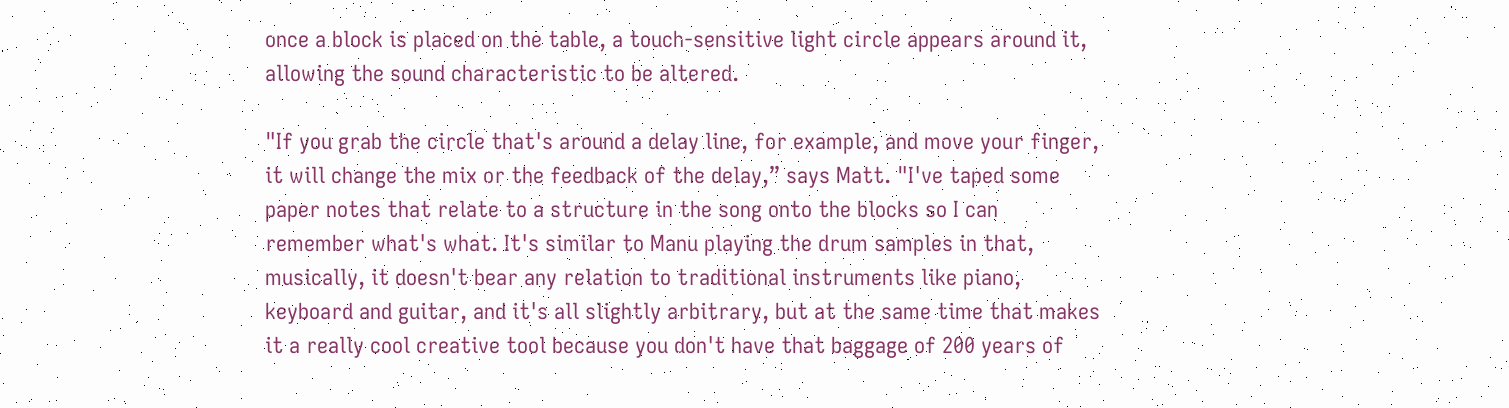once a block is placed on the table, a touch-sensitive light circle appears around it, allowing the sound characteristic to be altered.

"If you grab the circle that's around a delay line, for example, and move your finger, it will change the mix or the feedback of the delay,” says Matt. "I've taped some paper notes that relate to a structure in the song onto the blocks so I can remember what's what. It's similar to Manu playing the drum samples in that, musically, it doesn't bear any relation to traditional instruments like piano, keyboard and guitar, and it's all slightly arbitrary, but at the same time that makes it a really cool creative tool because you don't have that baggage of 200 years of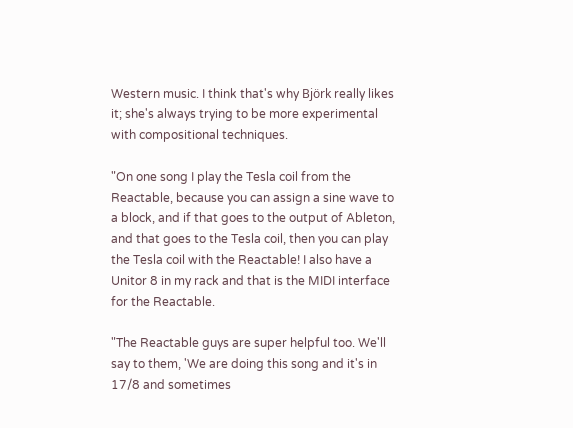Western music. I think that's why Björk really likes it; she's always trying to be more experimental with compositional techniques.

"On one song I play the Tesla coil from the Reactable, because you can assign a sine wave to a block, and if that goes to the output of Ableton, and that goes to the Tesla coil, then you can play the Tesla coil with the Reactable! I also have a Unitor 8 in my rack and that is the MIDI interface for the Reactable.

"The Reactable guys are super helpful too. We'll say to them, 'We are doing this song and it's in 17/8 and sometimes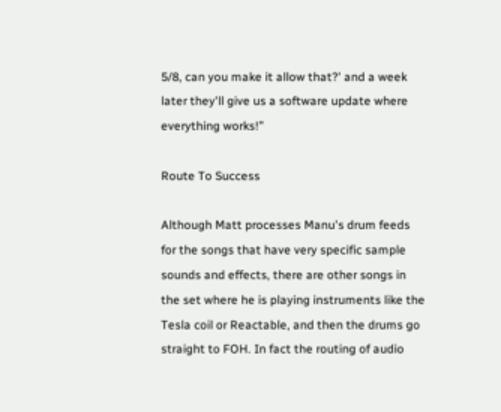5/8, can you make it allow that?' and a week later they'll give us a software update where everything works!”

Route To Success

Although Matt processes Manu's drum feeds for the songs that have very specific sample sounds and effects, there are other songs in the set where he is playing instruments like the Tesla coil or Reactable, and then the drums go straight to FOH. In fact the routing of audio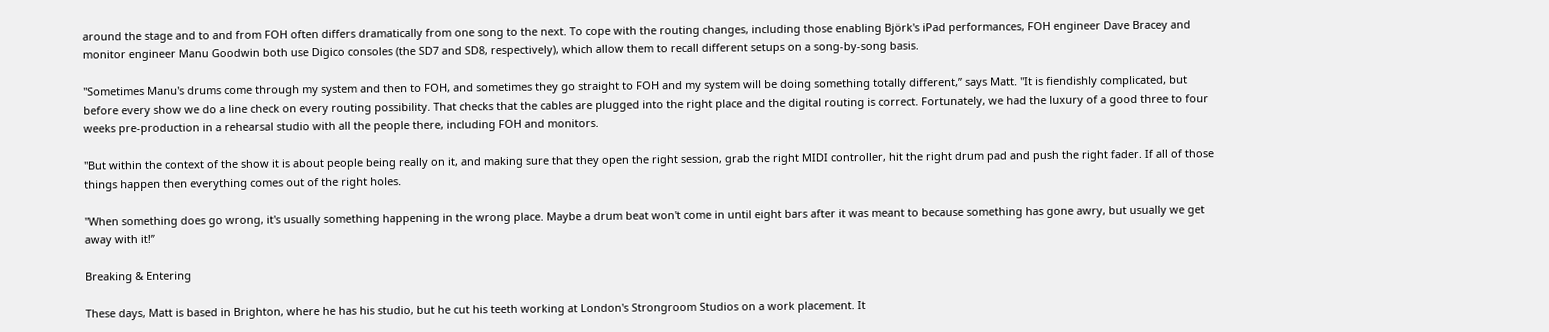around the stage and to and from FOH often differs dramatically from one song to the next. To cope with the routing changes, including those enabling Björk's iPad performances, FOH engineer Dave Bracey and monitor engineer Manu Goodwin both use Digico consoles (the SD7 and SD8, respectively), which allow them to recall different setups on a song-by-song basis.

"Sometimes Manu's drums come through my system and then to FOH, and sometimes they go straight to FOH and my system will be doing something totally different,” says Matt. "It is fiendishly complicated, but before every show we do a line check on every routing possibility. That checks that the cables are plugged into the right place and the digital routing is correct. Fortunately, we had the luxury of a good three to four weeks pre-production in a rehearsal studio with all the people there, including FOH and monitors.

"But within the context of the show it is about people being really on it, and making sure that they open the right session, grab the right MIDI controller, hit the right drum pad and push the right fader. If all of those things happen then everything comes out of the right holes.

"When something does go wrong, it's usually something happening in the wrong place. Maybe a drum beat won't come in until eight bars after it was meant to because something has gone awry, but usually we get away with it!”

Breaking & Entering

These days, Matt is based in Brighton, where he has his studio, but he cut his teeth working at London's Strongroom Studios on a work placement. It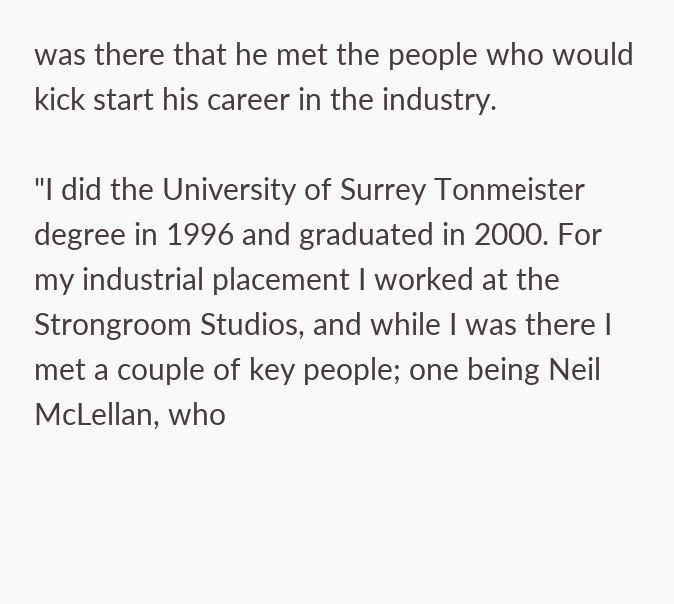was there that he met the people who would kick start his career in the industry.

"I did the University of Surrey Tonmeister degree in 1996 and graduated in 2000. For my industrial placement I worked at the Strongroom Studios, and while I was there I met a couple of key people; one being Neil McLellan, who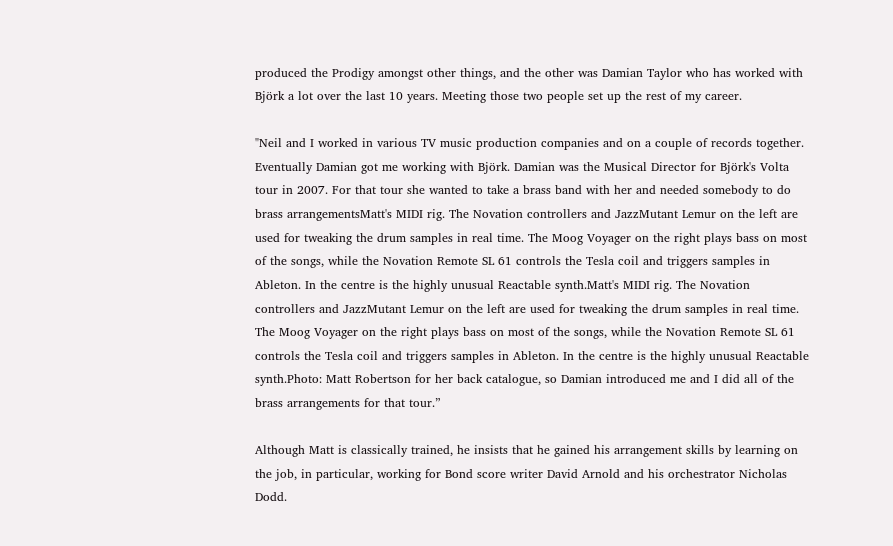produced the Prodigy amongst other things, and the other was Damian Taylor who has worked with Björk a lot over the last 10 years. Meeting those two people set up the rest of my career.

"Neil and I worked in various TV music production companies and on a couple of records together. Eventually Damian got me working with Björk. Damian was the Musical Director for Björk's Volta tour in 2007. For that tour she wanted to take a brass band with her and needed somebody to do brass arrangementsMatt's MIDI rig. The Novation controllers and JazzMutant Lemur on the left are used for tweaking the drum samples in real time. The Moog Voyager on the right plays bass on most of the songs, while the Novation Remote SL 61 controls the Tesla coil and triggers samples in Ableton. In the centre is the highly unusual Reactable synth.Matt's MIDI rig. The Novation controllers and JazzMutant Lemur on the left are used for tweaking the drum samples in real time. The Moog Voyager on the right plays bass on most of the songs, while the Novation Remote SL 61 controls the Tesla coil and triggers samples in Ableton. In the centre is the highly unusual Reactable synth.Photo: Matt Robertson for her back catalogue, so Damian introduced me and I did all of the brass arrangements for that tour.”

Although Matt is classically trained, he insists that he gained his arrangement skills by learning on the job, in particular, working for Bond score writer David Arnold and his orchestrator Nicholas Dodd.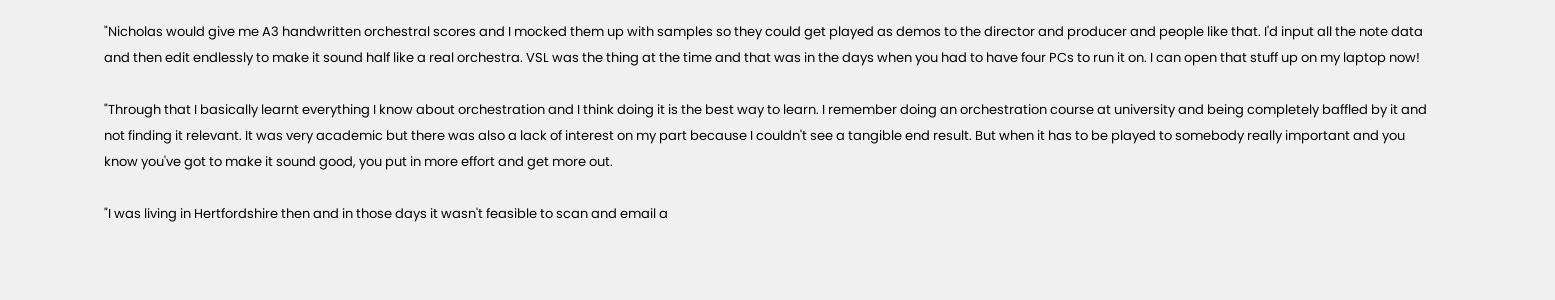"Nicholas would give me A3 handwritten orchestral scores and I mocked them up with samples so they could get played as demos to the director and producer and people like that. I'd input all the note data and then edit endlessly to make it sound half like a real orchestra. VSL was the thing at the time and that was in the days when you had to have four PCs to run it on. I can open that stuff up on my laptop now!

"Through that I basically learnt everything I know about orchestration and I think doing it is the best way to learn. I remember doing an orchestration course at university and being completely baffled by it and not finding it relevant. It was very academic but there was also a lack of interest on my part because I couldn't see a tangible end result. But when it has to be played to somebody really important and you know you've got to make it sound good, you put in more effort and get more out.

"I was living in Hertfordshire then and in those days it wasn't feasible to scan and email a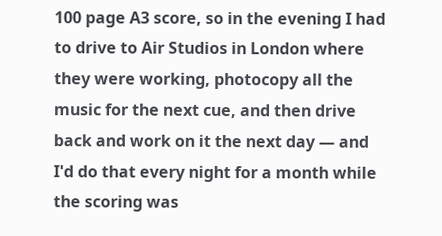100 page A3 score, so in the evening I had to drive to Air Studios in London where they were working, photocopy all the music for the next cue, and then drive back and work on it the next day — and I'd do that every night for a month while the scoring was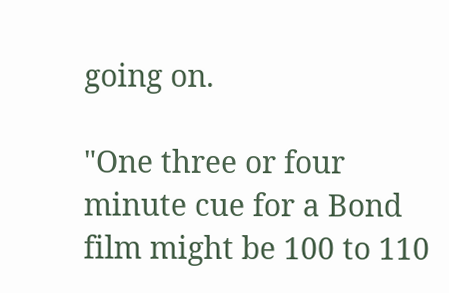going on.

"One three or four minute cue for a Bond film might be 100 to 110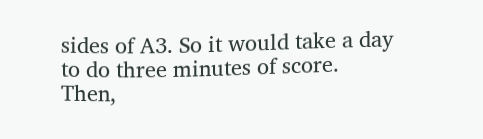sides of A3. So it would take a day to do three minutes of score. Then,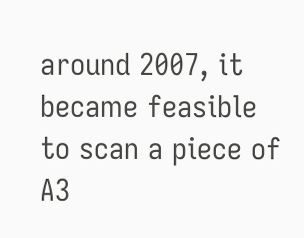around 2007, it became feasible to scan a piece of A3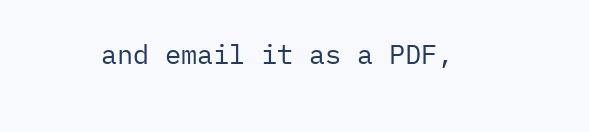and email it as a PDF,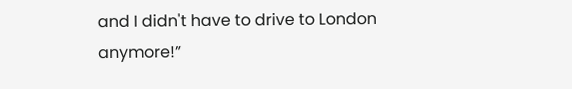and I didn't have to drive to London anymore!”